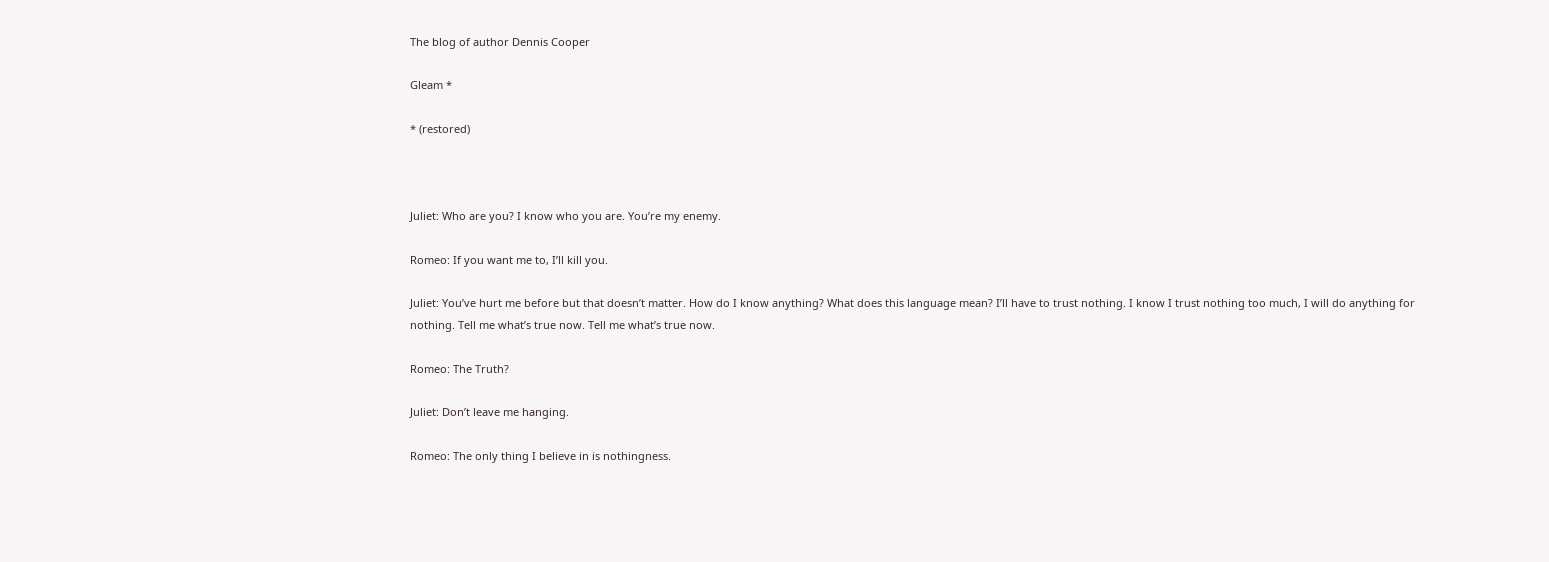The blog of author Dennis Cooper

Gleam *

* (restored)



Juliet: Who are you? I know who you are. You’re my enemy.

Romeo: If you want me to, I’ll kill you.

Juliet: You’ve hurt me before but that doesn’t matter. How do I know anything? What does this language mean? I’ll have to trust nothing. I know I trust nothing too much, I will do anything for nothing. Tell me what’s true now. Tell me what’s true now.

Romeo: The Truth?

Juliet: Don’t leave me hanging.

Romeo: The only thing I believe in is nothingness.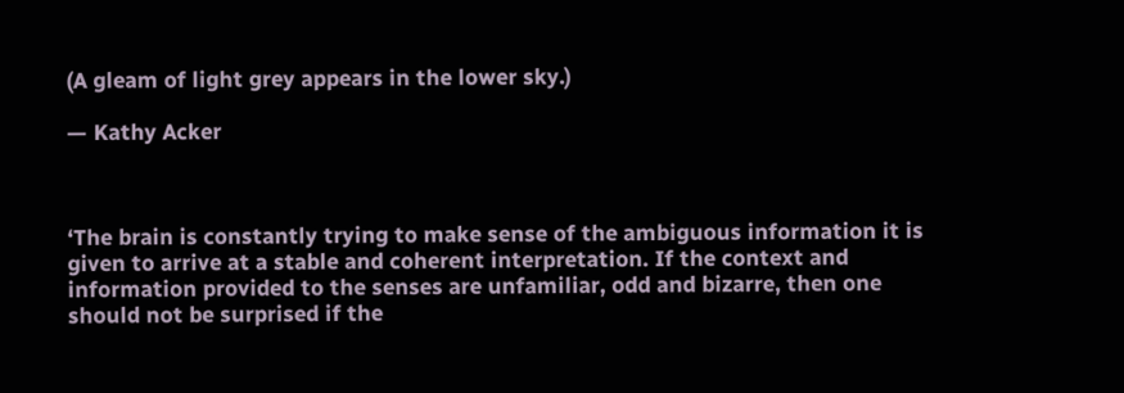(A gleam of light grey appears in the lower sky.)

— Kathy Acker



‘The brain is constantly trying to make sense of the ambiguous information it is given to arrive at a stable and coherent interpretation. If the context and information provided to the senses are unfamiliar, odd and bizarre, then one should not be surprised if the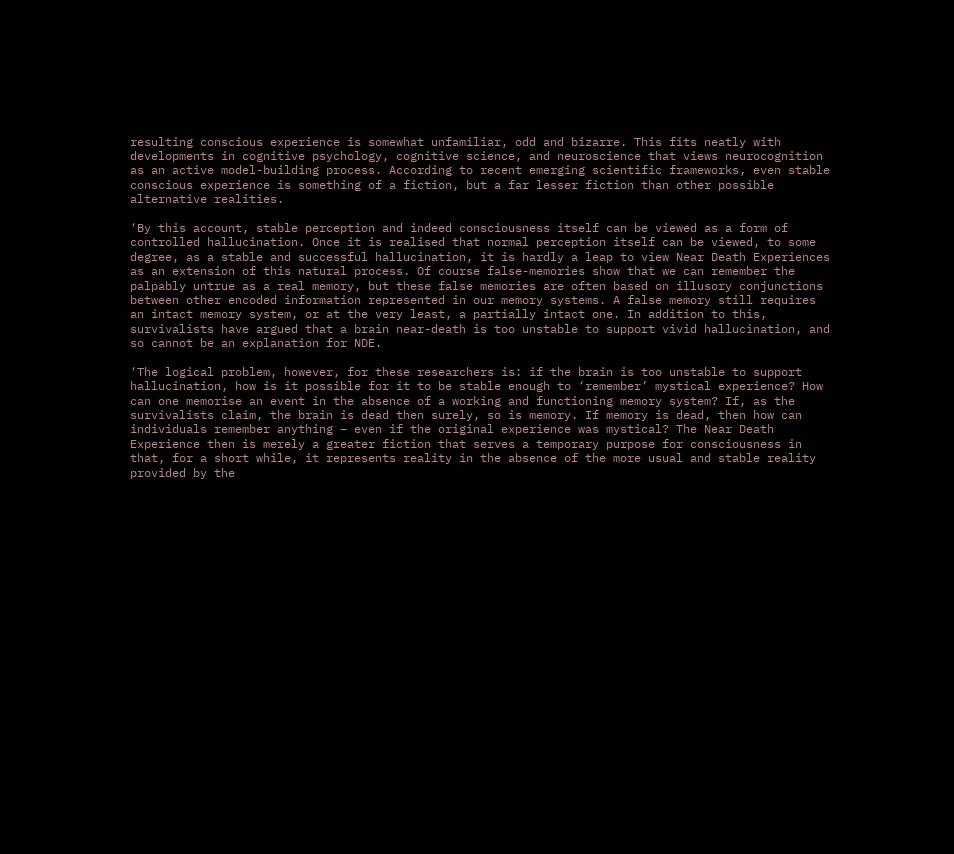resulting conscious experience is somewhat unfamiliar, odd and bizarre. This fits neatly with developments in cognitive psychology, cognitive science, and neuroscience that views neurocognition as an active model-building process. According to recent emerging scientific frameworks, even stable conscious experience is something of a fiction, but a far lesser fiction than other possible alternative realities.

‘By this account, stable perception and indeed consciousness itself can be viewed as a form of controlled hallucination. Once it is realised that normal perception itself can be viewed, to some degree, as a stable and successful hallucination, it is hardly a leap to view Near Death Experiences as an extension of this natural process. Of course false-memories show that we can remember the palpably untrue as a real memory, but these false memories are often based on illusory conjunctions between other encoded information represented in our memory systems. A false memory still requires an intact memory system, or at the very least, a partially intact one. In addition to this, survivalists have argued that a brain near-death is too unstable to support vivid hallucination, and so cannot be an explanation for NDE.

‘The logical problem, however, for these researchers is: if the brain is too unstable to support hallucination, how is it possible for it to be stable enough to ‘remember’ mystical experience? How can one memorise an event in the absence of a working and functioning memory system? If, as the survivalists claim, the brain is dead then surely, so is memory. If memory is dead, then how can individuals remember anything – even if the original experience was mystical? The Near Death Experience then is merely a greater fiction that serves a temporary purpose for consciousness in that, for a short while, it represents reality in the absence of the more usual and stable reality provided by the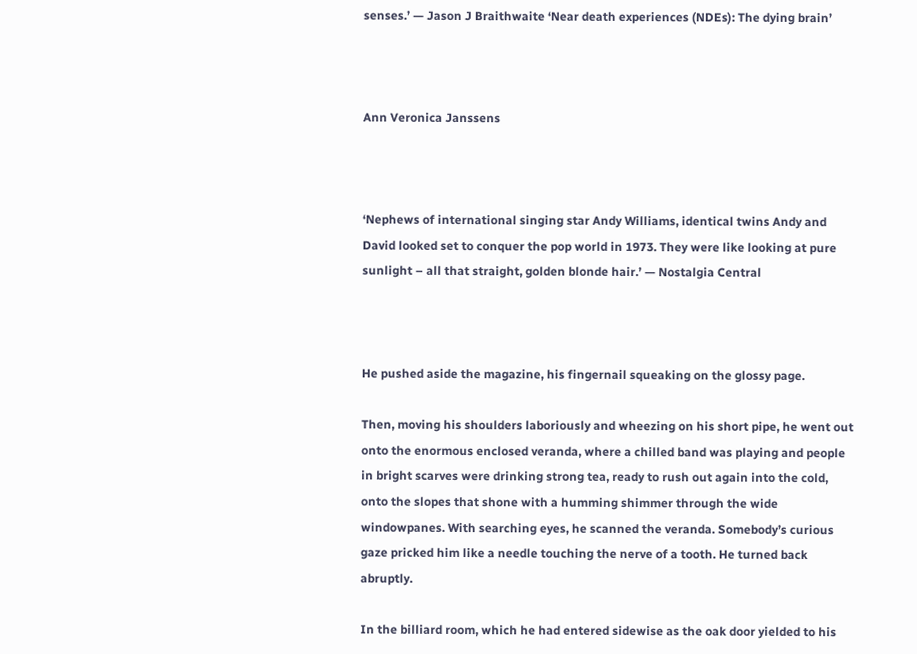senses.’ — Jason J Braithwaite ‘Near death experiences (NDEs): The dying brain’



Ann Veronica Janssens



‘Nephews of international singing star Andy Williams, identical twins Andy and David looked set to conquer the pop world in 1973. They were like looking at pure sunlight – all that straight, golden blonde hair.’ — Nostalgia Central



He pushed aside the magazine, his fingernail squeaking on the glossy page.

Then, moving his shoulders laboriously and wheezing on his short pipe, he went out onto the enormous enclosed veranda, where a chilled band was playing and people in bright scarves were drinking strong tea, ready to rush out again into the cold, onto the slopes that shone with a humming shimmer through the wide windowpanes. With searching eyes, he scanned the veranda. Somebody’s curious gaze pricked him like a needle touching the nerve of a tooth. He turned back abruptly.

In the billiard room, which he had entered sidewise as the oak door yielded to his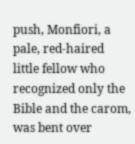push, Monfiori, a pale, red-haired little fellow who recognized only the Bible and the carom, was bent over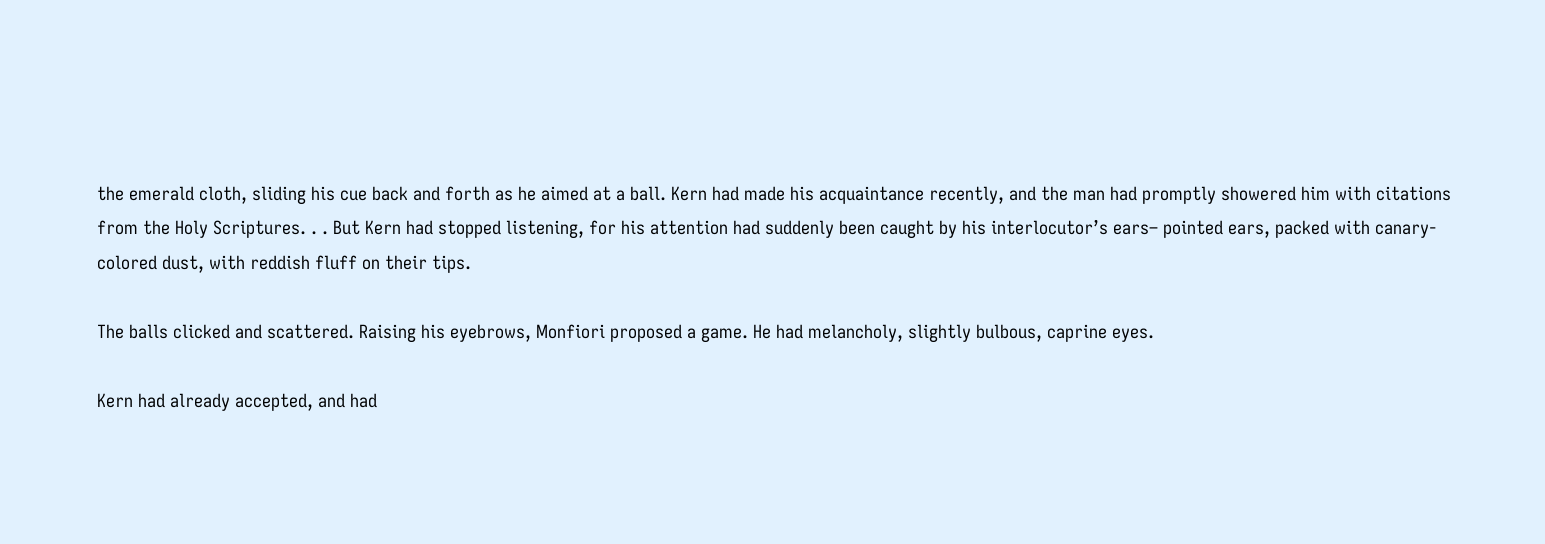the emerald cloth, sliding his cue back and forth as he aimed at a ball. Kern had made his acquaintance recently, and the man had promptly showered him with citations from the Holy Scriptures. . . But Kern had stopped listening, for his attention had suddenly been caught by his interlocutor’s ears– pointed ears, packed with canary-colored dust, with reddish fluff on their tips.

The balls clicked and scattered. Raising his eyebrows, Monfiori proposed a game. He had melancholy, slightly bulbous, caprine eyes.

Kern had already accepted, and had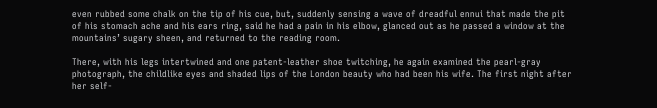even rubbed some chalk on the tip of his cue, but, suddenly sensing a wave of dreadful ennui that made the pit of his stomach ache and his ears ring, said he had a pain in his elbow, glanced out as he passed a window at the mountains’ sugary sheen, and returned to the reading room.

There, with his legs intertwined and one patent-leather shoe twitching, he again examined the pearl-gray photograph, the childlike eyes and shaded lips of the London beauty who had been his wife. The first night after her self-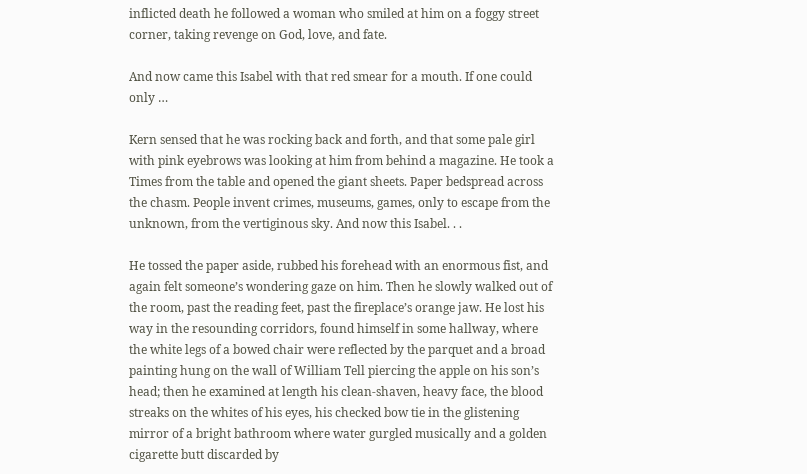inflicted death he followed a woman who smiled at him on a foggy street corner, taking revenge on God, love, and fate.

And now came this Isabel with that red smear for a mouth. If one could only …

Kern sensed that he was rocking back and forth, and that some pale girl with pink eyebrows was looking at him from behind a magazine. He took a Times from the table and opened the giant sheets. Paper bedspread across the chasm. People invent crimes, museums, games, only to escape from the unknown, from the vertiginous sky. And now this Isabel. . .

He tossed the paper aside, rubbed his forehead with an enormous fist, and again felt someone’s wondering gaze on him. Then he slowly walked out of the room, past the reading feet, past the fireplace’s orange jaw. He lost his way in the resounding corridors, found himself in some hallway, where the white legs of a bowed chair were reflected by the parquet and a broad painting hung on the wall of William Tell piercing the apple on his son’s head; then he examined at length his clean-shaven, heavy face, the blood streaks on the whites of his eyes, his checked bow tie in the glistening mirror of a bright bathroom where water gurgled musically and a golden cigarette butt discarded by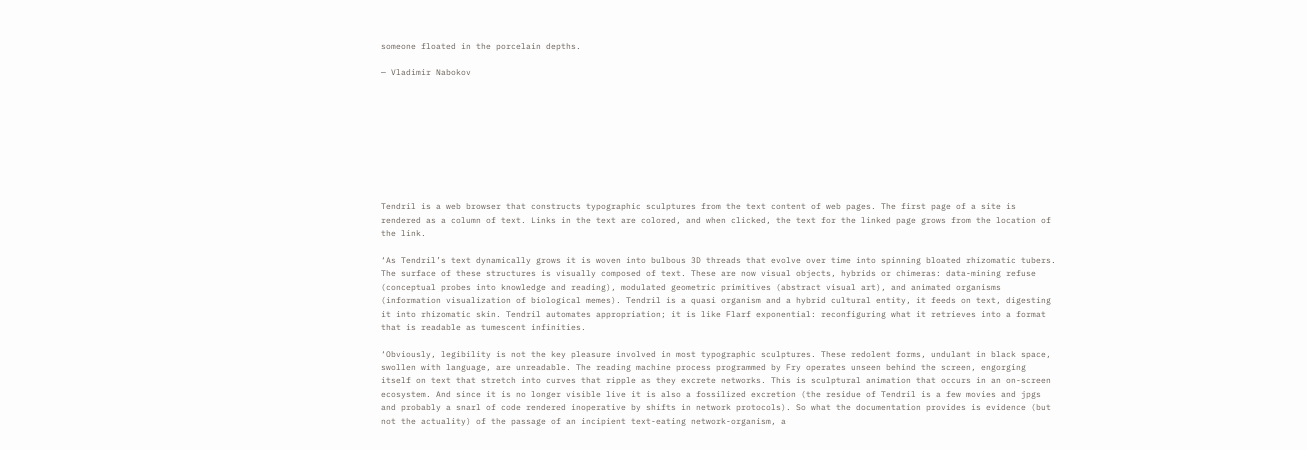someone floated in the porcelain depths.

— Vladimir Nabokov









Tendril is a web browser that constructs typographic sculptures from the text content of web pages. The first page of a site is rendered as a column of text. Links in the text are colored, and when clicked, the text for the linked page grows from the location of the link.

‘As Tendril’s text dynamically grows it is woven into bulbous 3D threads that evolve over time into spinning bloated rhizomatic tubers. The surface of these structures is visually composed of text. These are now visual objects, hybrids or chimeras: data-mining refuse (conceptual probes into knowledge and reading), modulated geometric primitives (abstract visual art), and animated organisms (information visualization of biological memes). Tendril is a quasi organism and a hybrid cultural entity, it feeds on text, digesting it into rhizomatic skin. Tendril automates appropriation; it is like Flarf exponential: reconfiguring what it retrieves into a format that is readable as tumescent infinities.

‘Obviously, legibility is not the key pleasure involved in most typographic sculptures. These redolent forms, undulant in black space, swollen with language, are unreadable. The reading machine process programmed by Fry operates unseen behind the screen, engorging itself on text that stretch into curves that ripple as they excrete networks. This is sculptural animation that occurs in an on-screen ecosystem. And since it is no longer visible live it is also a fossilized excretion (the residue of Tendril is a few movies and jpgs and probably a snarl of code rendered inoperative by shifts in network protocols). So what the documentation provides is evidence (but not the actuality) of the passage of an incipient text-eating network-organism, a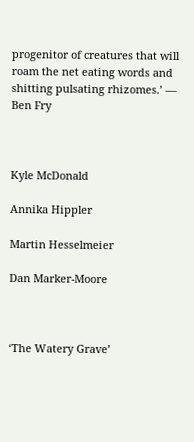progenitor of creatures that will roam the net eating words and shitting pulsating rhizomes.’ — Ben Fry



Kyle McDonald

Annika Hippler

Martin Hesselmeier

Dan Marker-Moore



‘The Watery Grave’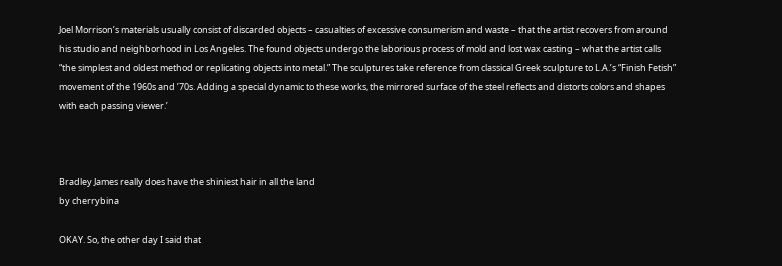Joel Morrison’s materials usually consist of discarded objects – casualties of excessive consumerism and waste – that the artist recovers from around his studio and neighborhood in Los Angeles. The found objects undergo the laborious process of mold and lost wax casting – what the artist calls “the simplest and oldest method or replicating objects into metal.” The sculptures take reference from classical Greek sculpture to L.A.’s “Finish Fetish” movement of the 1960s and ’70s. Adding a special dynamic to these works, the mirrored surface of the steel reflects and distorts colors and shapes with each passing viewer.’



Bradley James really does have the shiniest hair in all the land
by cherrybina

OKAY. So, the other day I said that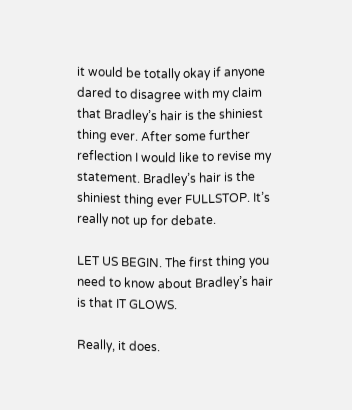it would be totally okay if anyone dared to disagree with my claim that Bradley’s hair is the shiniest thing ever. After some further reflection I would like to revise my statement. Bradley’s hair is the shiniest thing ever FULLSTOP. It’s really not up for debate.

LET US BEGIN. The first thing you need to know about Bradley’s hair is that IT GLOWS.

Really, it does.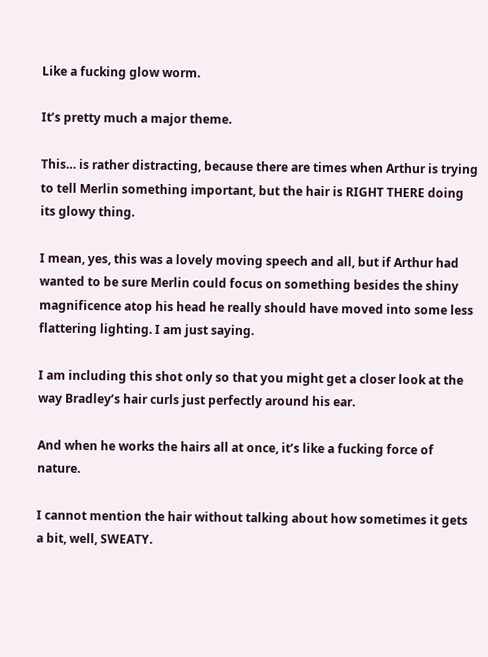Like a fucking glow worm.

It’s pretty much a major theme.

This… is rather distracting, because there are times when Arthur is trying to tell Merlin something important, but the hair is RIGHT THERE doing its glowy thing.

I mean, yes, this was a lovely moving speech and all, but if Arthur had wanted to be sure Merlin could focus on something besides the shiny magnificence atop his head he really should have moved into some less flattering lighting. I am just saying.

I am including this shot only so that you might get a closer look at the way Bradley’s hair curls just perfectly around his ear.

And when he works the hairs all at once, it’s like a fucking force of nature.

I cannot mention the hair without talking about how sometimes it gets a bit, well, SWEATY.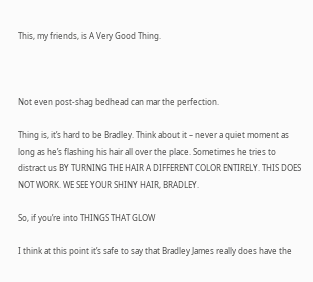This, my friends, is A Very Good Thing.



Not even post-shag bedhead can mar the perfection.

Thing is, it’s hard to be Bradley. Think about it – never a quiet moment as long as he’s flashing his hair all over the place. Sometimes he tries to distract us BY TURNING THE HAIR A DIFFERENT COLOR ENTIRELY. THIS DOES NOT WORK. WE SEE YOUR SHINY HAIR, BRADLEY.

So, if you’re into THINGS THAT GLOW

I think at this point it’s safe to say that Bradley James really does have the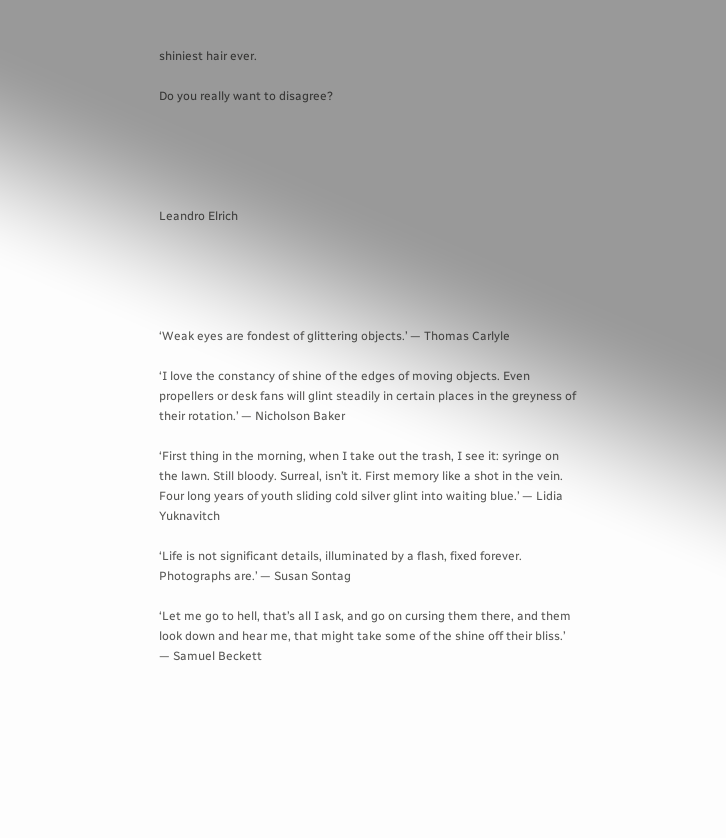shiniest hair ever.

Do you really want to disagree?





Leandro Elrich





‘Weak eyes are fondest of glittering objects.’ — Thomas Carlyle

‘I love the constancy of shine of the edges of moving objects. Even propellers or desk fans will glint steadily in certain places in the greyness of their rotation.’ — Nicholson Baker

‘First thing in the morning, when I take out the trash, I see it: syringe on the lawn. Still bloody. Surreal, isn’t it. First memory like a shot in the vein. Four long years of youth sliding cold silver glint into waiting blue.’ — Lidia Yuknavitch

‘Life is not significant details, illuminated by a flash, fixed forever. Photographs are.’ — Susan Sontag

‘Let me go to hell, that’s all I ask, and go on cursing them there, and them look down and hear me, that might take some of the shine off their bliss.’ — Samuel Beckett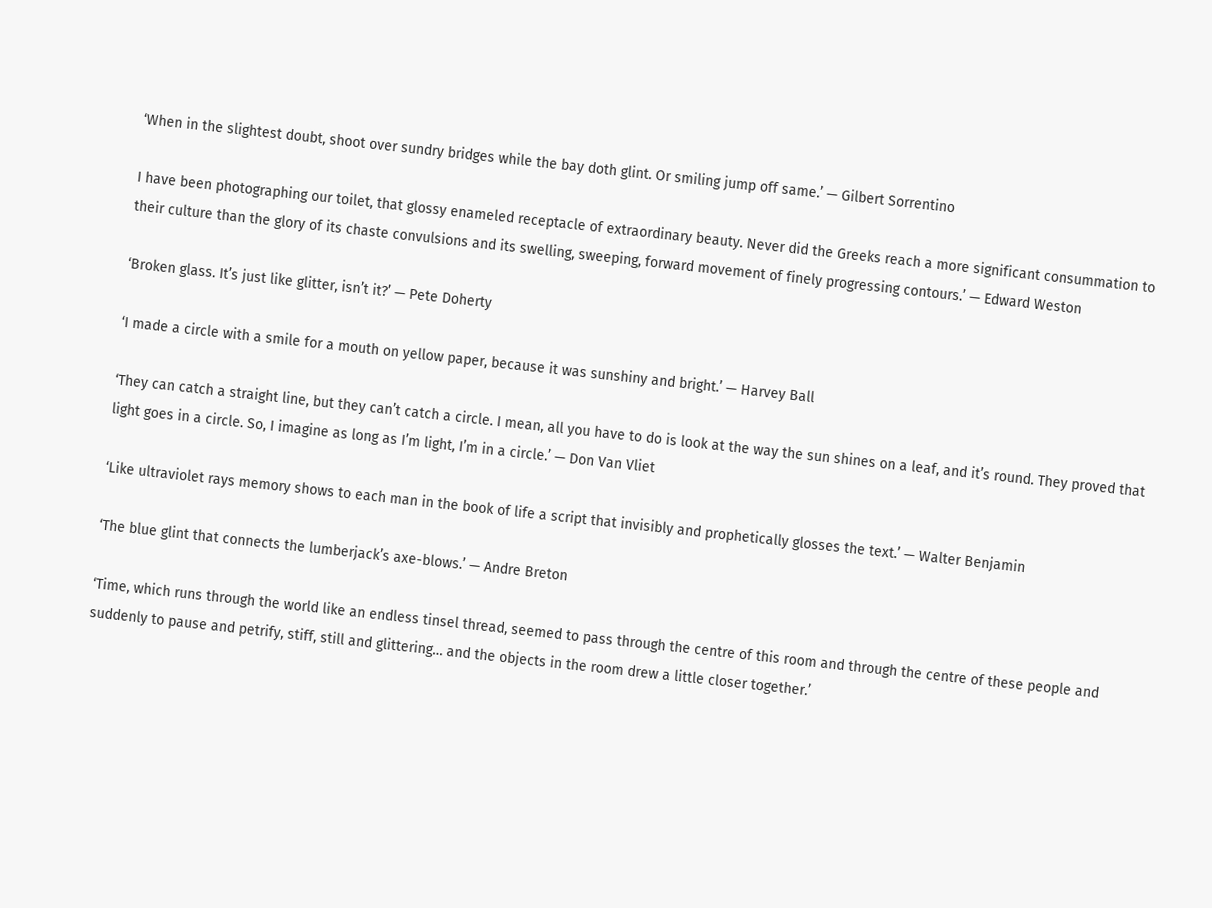‘When in the slightest doubt, shoot over sundry bridges while the bay doth glint. Or smiling jump off same.’ — Gilbert Sorrentino

I have been photographing our toilet, that glossy enameled receptacle of extraordinary beauty. Never did the Greeks reach a more significant consummation to their culture than the glory of its chaste convulsions and its swelling, sweeping, forward movement of finely progressing contours.’ — Edward Weston

‘Broken glass. It’s just like glitter, isn’t it?’ — Pete Doherty

‘I made a circle with a smile for a mouth on yellow paper, because it was sunshiny and bright.’ — Harvey Ball

‘They can catch a straight line, but they can’t catch a circle. I mean, all you have to do is look at the way the sun shines on a leaf, and it’s round. They proved that light goes in a circle. So, I imagine as long as I’m light, I’m in a circle.’ — Don Van Vliet

‘Like ultraviolet rays memory shows to each man in the book of life a script that invisibly and prophetically glosses the text.’ — Walter Benjamin

‘The blue glint that connects the lumberjack’s axe-blows.’ — Andre Breton

‘Time, which runs through the world like an endless tinsel thread, seemed to pass through the centre of this room and through the centre of these people and suddenly to pause and petrify, stiff, still and glittering… and the objects in the room drew a little closer together.’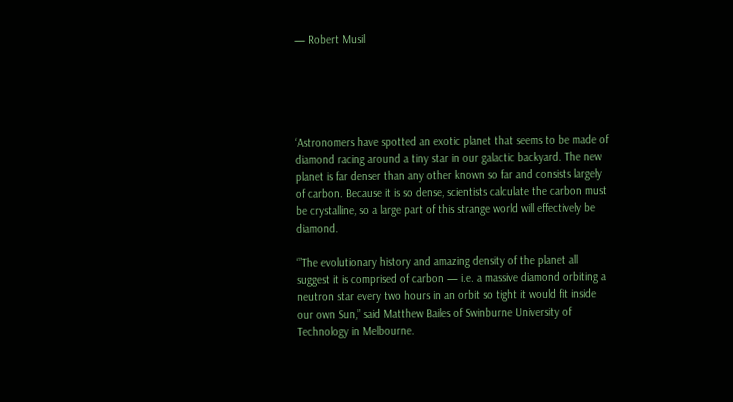— Robert Musil





‘Astronomers have spotted an exotic planet that seems to be made of diamond racing around a tiny star in our galactic backyard. The new planet is far denser than any other known so far and consists largely of carbon. Because it is so dense, scientists calculate the carbon must be crystalline, so a large part of this strange world will effectively be diamond.

‘”The evolutionary history and amazing density of the planet all suggest it is comprised of carbon — i.e. a massive diamond orbiting a neutron star every two hours in an orbit so tight it would fit inside our own Sun,” said Matthew Bailes of Swinburne University of Technology in Melbourne.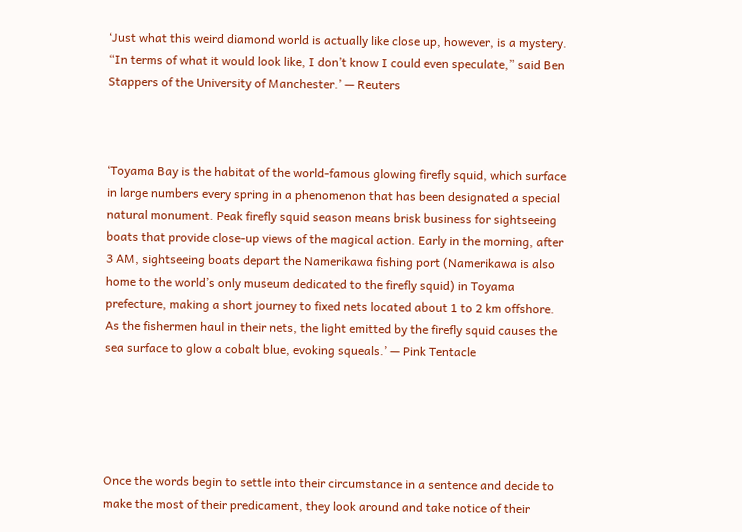‘Just what this weird diamond world is actually like close up, however, is a mystery. “In terms of what it would look like, I don’t know I could even speculate,” said Ben Stappers of the University of Manchester.’ — Reuters



‘Toyama Bay is the habitat of the world-famous glowing firefly squid, which surface in large numbers every spring in a phenomenon that has been designated a special natural monument. Peak firefly squid season means brisk business for sightseeing boats that provide close-up views of the magical action. Early in the morning, after 3 AM, sightseeing boats depart the Namerikawa fishing port (Namerikawa is also home to the world’s only museum dedicated to the firefly squid) in Toyama prefecture, making a short journey to fixed nets located about 1 to 2 km offshore. As the fishermen haul in their nets, the light emitted by the firefly squid causes the sea surface to glow a cobalt blue, evoking squeals.’ — Pink Tentacle





Once the words begin to settle into their circumstance in a sentence and decide to make the most of their predicament, they look around and take notice of their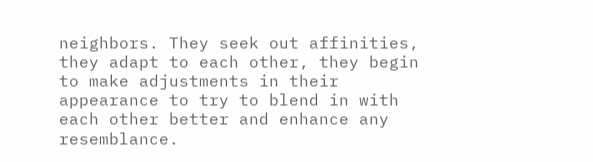neighbors. They seek out affinities, they adapt to each other, they begin to make adjustments in their appearance to try to blend in with each other better and enhance any resemblance.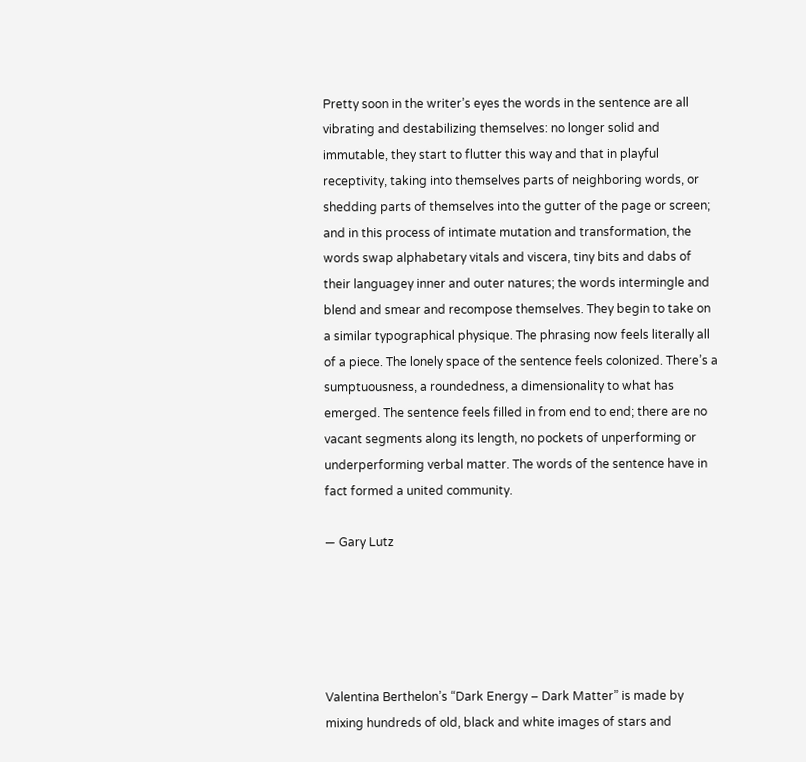Pretty soon in the writer’s eyes the words in the sentence are all vibrating and destabilizing themselves: no longer solid and immutable, they start to flutter this way and that in playful receptivity, taking into themselves parts of neighboring words, or shedding parts of themselves into the gutter of the page or screen; and in this process of intimate mutation and transformation, the words swap alphabetary vitals and viscera, tiny bits and dabs of their languagey inner and outer natures; the words intermingle and blend and smear and recompose themselves. They begin to take on a similar typographical physique. The phrasing now feels literally all of a piece. The lonely space of the sentence feels colonized. There’s a sumptuousness, a roundedness, a dimensionality to what has emerged. The sentence feels filled in from end to end; there are no vacant segments along its length, no pockets of unperforming or underperforming verbal matter. The words of the sentence have in fact formed a united community.

— Gary Lutz





Valentina Berthelon’s “Dark Energy – Dark Matter” is made by mixing hundreds of old, black and white images of stars and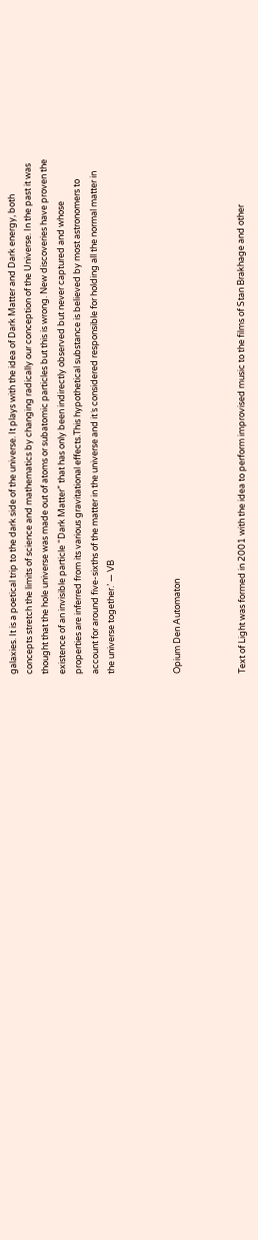galaxies. It is a poetical trip to the dark side of the universe. It plays with the idea of Dark Matter and Dark energy, both concepts stretch the limits of science and mathematics by changing radically our conception of the Universe. In the past it was thought that the hole universe was made out of atoms or subatomic particles but this is wrong. New discoveries have proven the existence of an invisible particle “Dark Matter” that has only been indirectly observed but never captured and whose properties are inferred from its various gravitational effects.This hypothetical substance is believed by most astronomers to account for around five-sixths of the matter in the universe and it´s considered responsible for holding all the normal matter in the universe together.’ — VB



Opium Den Automaton



Text of Light was formed in 2001 with the idea to perform improvised music to the films of Stan Brakhage and other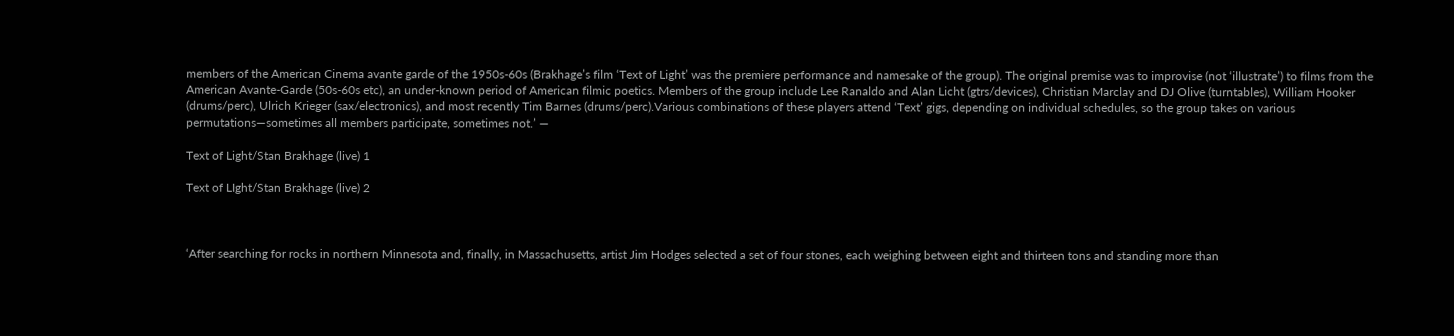members of the American Cinema avante garde of the 1950s-60s (Brakhage’s film ‘Text of Light’ was the premiere performance and namesake of the group). The original premise was to improvise (not ‘illustrate’) to films from the American Avante-Garde (50s-60s etc), an under-known period of American filmic poetics. Members of the group include Lee Ranaldo and Alan Licht (gtrs/devices), Christian Marclay and DJ Olive (turntables), William Hooker (drums/perc), Ulrich Krieger (sax/electronics), and most recently Tim Barnes (drums/perc).Various combinations of these players attend ‘Text’ gigs, depending on individual schedules, so the group takes on various permutations—sometimes all members participate, sometimes not.’ —

Text of Light/Stan Brakhage (live) 1

Text of LIght/Stan Brakhage (live) 2



‘After searching for rocks in northern Minnesota and, finally, in Massachusetts, artist Jim Hodges selected a set of four stones, each weighing between eight and thirteen tons and standing more than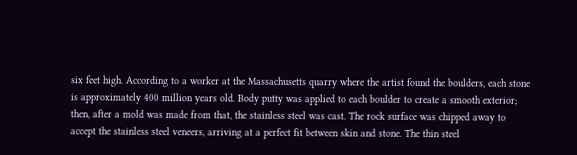six feet high. According to a worker at the Massachusetts quarry where the artist found the boulders, each stone is approximately 400 million years old. Body putty was applied to each boulder to create a smooth exterior; then, after a mold was made from that, the stainless steel was cast. The rock surface was chipped away to accept the stainless steel veneers, arriving at a perfect fit between skin and stone. The thin steel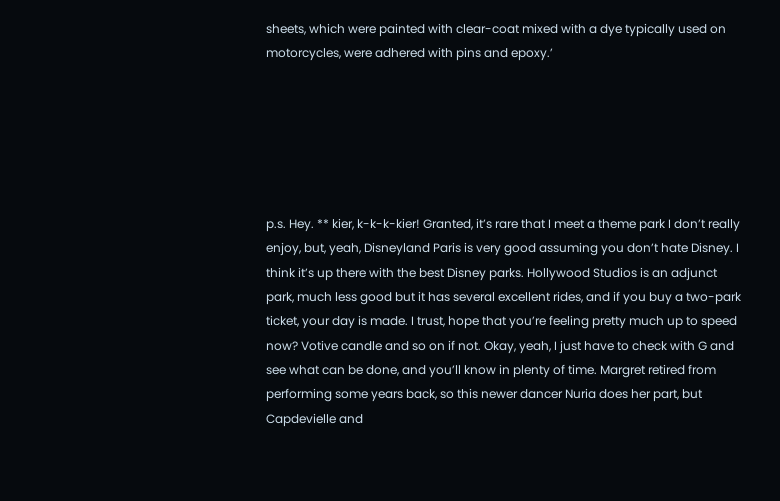sheets, which were painted with clear-coat mixed with a dye typically used on motorcycles, were adhered with pins and epoxy.’






p.s. Hey. ** kier, k-k-k-kier! Granted, it’s rare that I meet a theme park I don’t really enjoy, but, yeah, Disneyland Paris is very good assuming you don’t hate Disney. I think it’s up there with the best Disney parks. Hollywood Studios is an adjunct park, much less good but it has several excellent rides, and if you buy a two-park ticket, your day is made. I trust, hope that you’re feeling pretty much up to speed now? Votive candle and so on if not. Okay, yeah, I just have to check with G and see what can be done, and you’ll know in plenty of time. Margret retired from performing some years back, so this newer dancer Nuria does her part, but Capdevielle and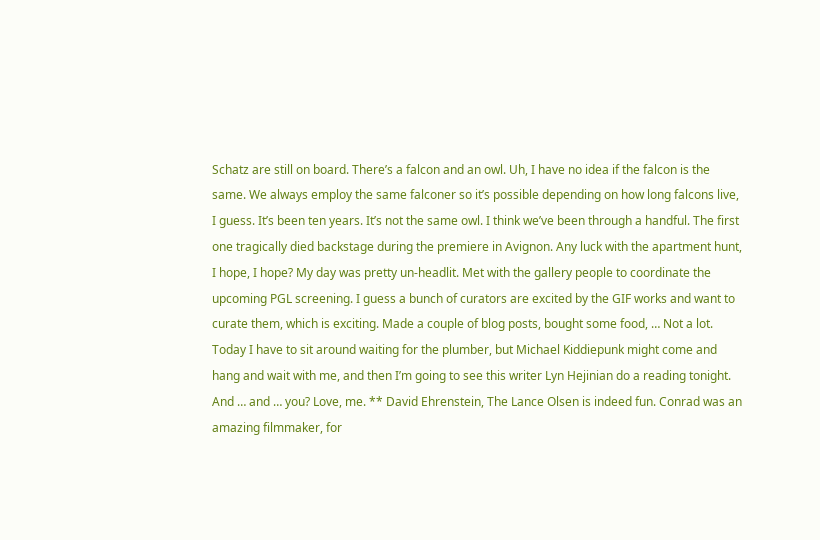Schatz are still on board. There’s a falcon and an owl. Uh, I have no idea if the falcon is the same. We always employ the same falconer so it’s possible depending on how long falcons live, I guess. It’s been ten years. It’s not the same owl. I think we’ve been through a handful. The first one tragically died backstage during the premiere in Avignon. Any luck with the apartment hunt, I hope, I hope? My day was pretty un-headlit. Met with the gallery people to coordinate the upcoming PGL screening. I guess a bunch of curators are excited by the GIF works and want to curate them, which is exciting. Made a couple of blog posts, bought some food, … Not a lot. Today I have to sit around waiting for the plumber, but Michael Kiddiepunk might come and hang and wait with me, and then I’m going to see this writer Lyn Hejinian do a reading tonight. And … and … you? Love, me. ** David Ehrenstein, The Lance Olsen is indeed fun. Conrad was an amazing filmmaker, for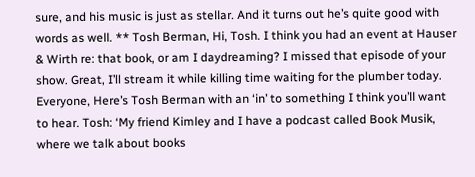sure, and his music is just as stellar. And it turns out he’s quite good with words as well. ** Tosh Berman, Hi, Tosh. I think you had an event at Hauser & Wirth re: that book, or am I daydreaming? I missed that episode of your show. Great, I’ll stream it while killing time waiting for the plumber today. Everyone, Here’s Tosh Berman with an ‘in’ to something I think you’ll want to hear. Tosh: ‘My friend Kimley and I have a podcast called Book Musik, where we talk about books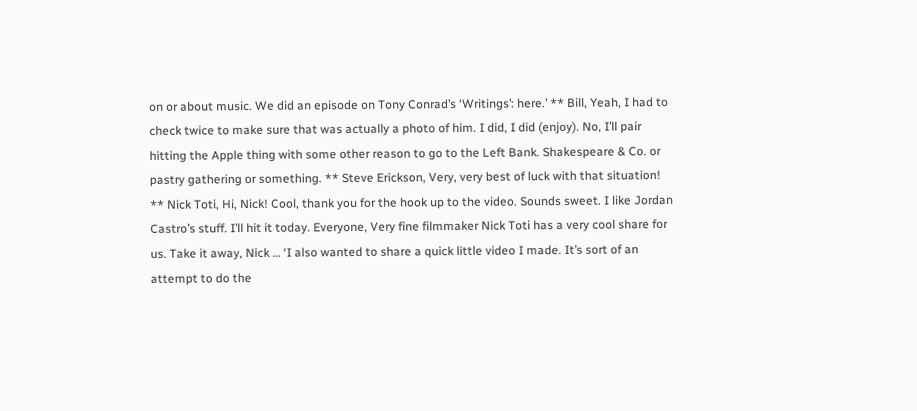on or about music. We did an episode on Tony Conrad’s ‘Writings’: here.’ ** Bill, Yeah, I had to check twice to make sure that was actually a photo of him. I did, I did (enjoy). No, I’ll pair hitting the Apple thing with some other reason to go to the Left Bank. Shakespeare & Co. or pastry gathering or something. ** Steve Erickson, Very, very best of luck with that situation! ** Nick Toti, Hi, Nick! Cool, thank you for the hook up to the video. Sounds sweet. I like Jordan Castro’s stuff. I’ll hit it today. Everyone, Very fine filmmaker Nick Toti has a very cool share for us. Take it away, Nick … ‘I also wanted to share a quick little video I made. It’s sort of an attempt to do the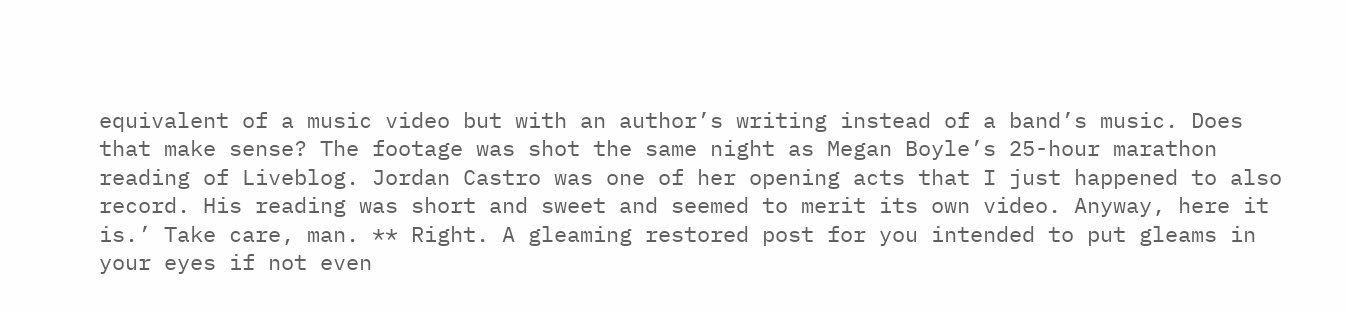equivalent of a music video but with an author’s writing instead of a band’s music. Does that make sense? The footage was shot the same night as Megan Boyle’s 25-hour marathon reading of Liveblog. Jordan Castro was one of her opening acts that I just happened to also record. His reading was short and sweet and seemed to merit its own video. Anyway, here it is.’ Take care, man. ** Right. A gleaming restored post for you intended to put gleams in your eyes if not even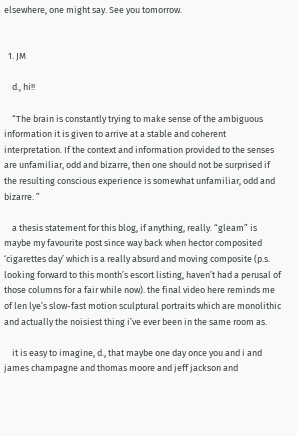elsewhere, one might say. See you tomorrow.


  1. JM

    d., hi!!

    “The brain is constantly trying to make sense of the ambiguous information it is given to arrive at a stable and coherent interpretation. If the context and information provided to the senses are unfamiliar, odd and bizarre, then one should not be surprised if the resulting conscious experience is somewhat unfamiliar, odd and bizarre. ”

    a thesis statement for this blog, if anything, really. “gleam” is maybe my favourite post since way back when hector composited ‘cigarettes day’ which is a really absurd and moving composite (p.s. looking forward to this month’s escort listing, haven’t had a perusal of those columns for a fair while now). the final video here reminds me of len lye’s slow-fast motion sculptural portraits which are monolithic and actually the noisiest thing i’ve ever been in the same room as.

    it is easy to imagine, d., that maybe one day once you and i and james champagne and thomas moore and jeff jackson and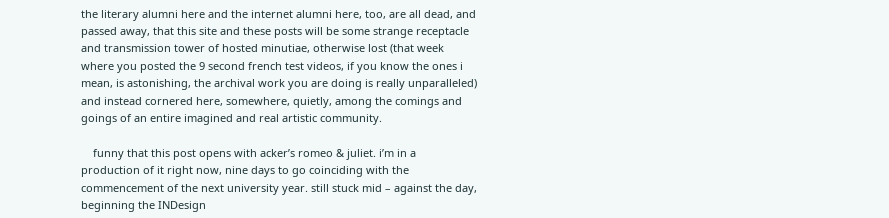the literary alumni here and the internet alumni here, too, are all dead, and passed away, that this site and these posts will be some strange receptacle and transmission tower of hosted minutiae, otherwise lost (that week where you posted the 9 second french test videos, if you know the ones i mean, is astonishing, the archival work you are doing is really unparalleled) and instead cornered here, somewhere, quietly, among the comings and goings of an entire imagined and real artistic community.

    funny that this post opens with acker’s romeo & juliet. i’m in a production of it right now, nine days to go coinciding with the commencement of the next university year. still stuck mid – against the day, beginning the INDesign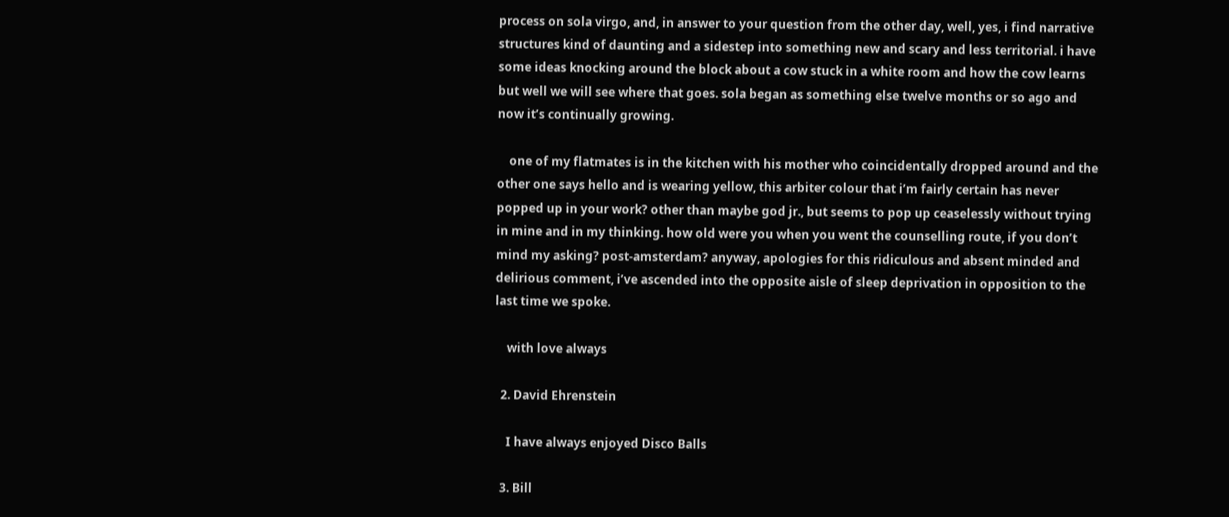process on sola virgo, and, in answer to your question from the other day, well, yes, i find narrative structures kind of daunting and a sidestep into something new and scary and less territorial. i have some ideas knocking around the block about a cow stuck in a white room and how the cow learns but well we will see where that goes. sola began as something else twelve months or so ago and now it’s continually growing.

    one of my flatmates is in the kitchen with his mother who coincidentally dropped around and the other one says hello and is wearing yellow, this arbiter colour that i’m fairly certain has never popped up in your work? other than maybe god jr., but seems to pop up ceaselessly without trying in mine and in my thinking. how old were you when you went the counselling route, if you don’t mind my asking? post-amsterdam? anyway, apologies for this ridiculous and absent minded and delirious comment, i’ve ascended into the opposite aisle of sleep deprivation in opposition to the last time we spoke.

    with love always

  2. David Ehrenstein

    I have always enjoyed Disco Balls

  3. Bill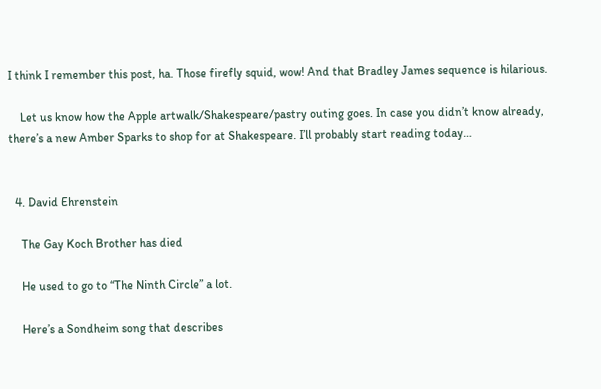I think I remember this post, ha. Those firefly squid, wow! And that Bradley James sequence is hilarious.

    Let us know how the Apple artwalk/Shakespeare/pastry outing goes. In case you didn’t know already, there’s a new Amber Sparks to shop for at Shakespeare. I’ll probably start reading today…


  4. David Ehrenstein

    The Gay Koch Brother has died

    He used to go to “The Ninth Circle” a lot.

    Here’s a Sondheim song that describes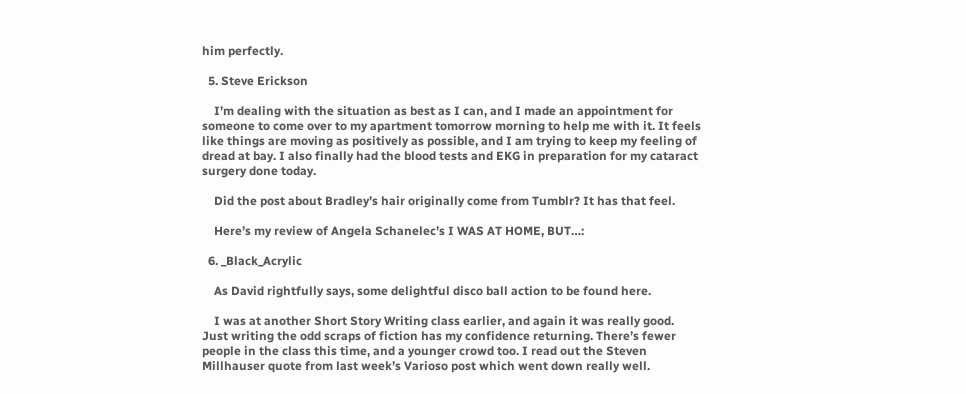him perfectly.

  5. Steve Erickson

    I’m dealing with the situation as best as I can, and I made an appointment for someone to come over to my apartment tomorrow morning to help me with it. It feels like things are moving as positively as possible, and I am trying to keep my feeling of dread at bay. I also finally had the blood tests and EKG in preparation for my cataract surgery done today.

    Did the post about Bradley’s hair originally come from Tumblr? It has that feel.

    Here’s my review of Angela Schanelec’s I WAS AT HOME, BUT…:

  6. _Black_Acrylic

    As David rightfully says, some delightful disco ball action to be found here.

    I was at another Short Story Writing class earlier, and again it was really good. Just writing the odd scraps of fiction has my confidence returning. There’s fewer people in the class this time, and a younger crowd too. I read out the Steven Millhauser quote from last week’s Varioso post which went down really well.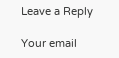Leave a Reply

Your email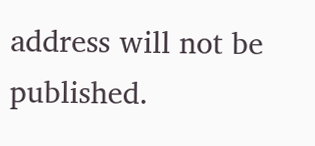address will not be published.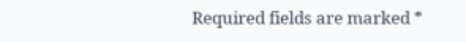Required fields are marked *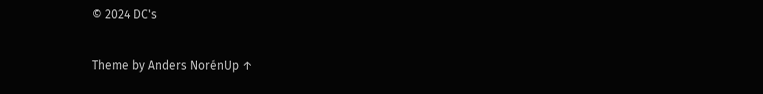© 2024 DC's

Theme by Anders NorénUp ↑